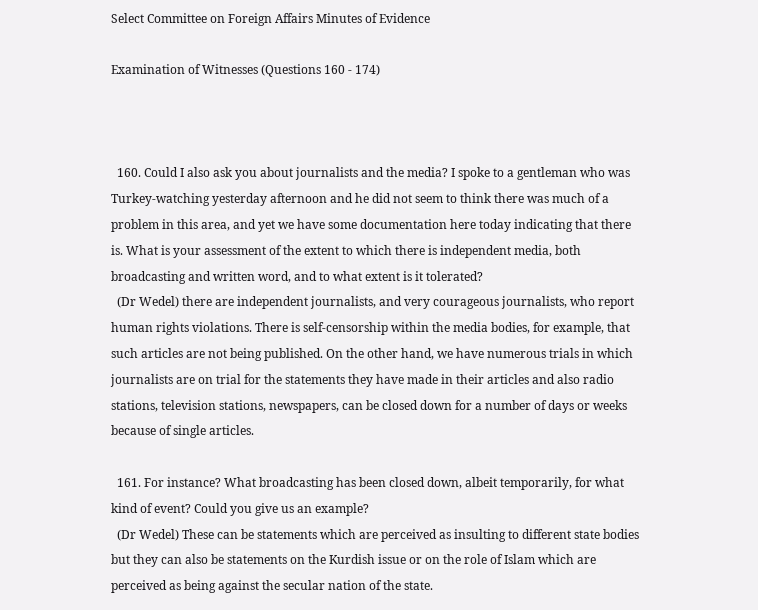Select Committee on Foreign Affairs Minutes of Evidence

Examination of Witnesses (Questions 160 - 174)



  160. Could I also ask you about journalists and the media? I spoke to a gentleman who was Turkey-watching yesterday afternoon and he did not seem to think there was much of a problem in this area, and yet we have some documentation here today indicating that there is. What is your assessment of the extent to which there is independent media, both broadcasting and written word, and to what extent is it tolerated?
  (Dr Wedel) there are independent journalists, and very courageous journalists, who report human rights violations. There is self-censorship within the media bodies, for example, that such articles are not being published. On the other hand, we have numerous trials in which journalists are on trial for the statements they have made in their articles and also radio stations, television stations, newspapers, can be closed down for a number of days or weeks because of single articles.

  161. For instance? What broadcasting has been closed down, albeit temporarily, for what kind of event? Could you give us an example?
  (Dr Wedel) These can be statements which are perceived as insulting to different state bodies but they can also be statements on the Kurdish issue or on the role of Islam which are perceived as being against the secular nation of the state.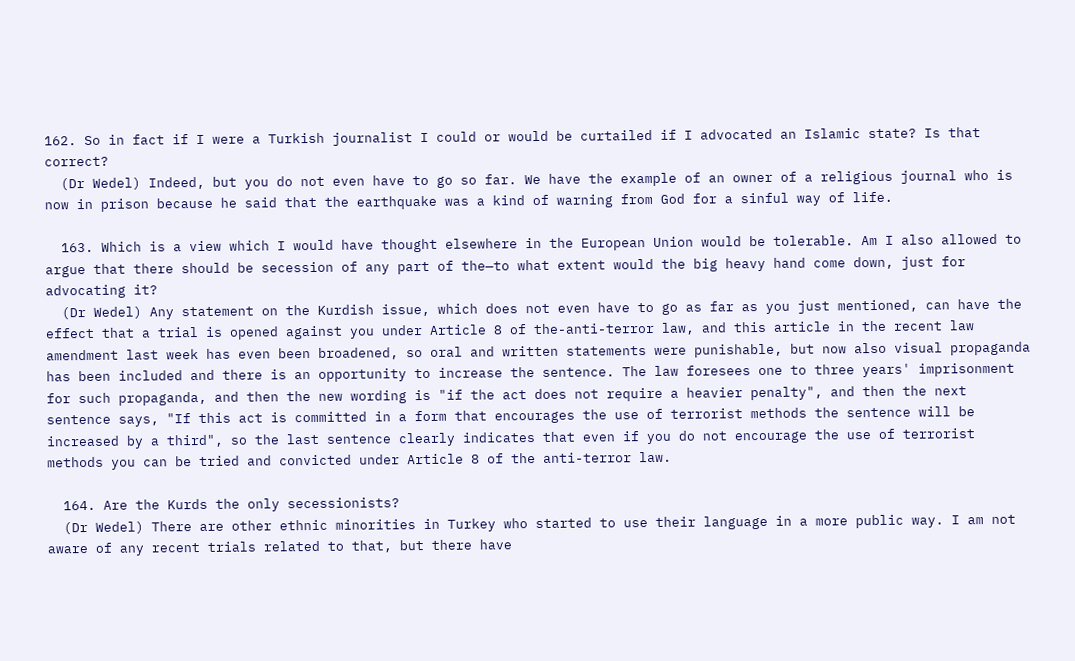162. So in fact if I were a Turkish journalist I could or would be curtailed if I advocated an Islamic state? Is that correct?
  (Dr Wedel) Indeed, but you do not even have to go so far. We have the example of an owner of a religious journal who is now in prison because he said that the earthquake was a kind of warning from God for a sinful way of life.

  163. Which is a view which I would have thought elsewhere in the European Union would be tolerable. Am I also allowed to argue that there should be secession of any part of the—to what extent would the big heavy hand come down, just for advocating it?
  (Dr Wedel) Any statement on the Kurdish issue, which does not even have to go as far as you just mentioned, can have the effect that a trial is opened against you under Article 8 of the-anti-terror law, and this article in the recent law amendment last week has even been broadened, so oral and written statements were punishable, but now also visual propaganda has been included and there is an opportunity to increase the sentence. The law foresees one to three years' imprisonment for such propaganda, and then the new wording is "if the act does not require a heavier penalty", and then the next sentence says, "If this act is committed in a form that encourages the use of terrorist methods the sentence will be increased by a third", so the last sentence clearly indicates that even if you do not encourage the use of terrorist methods you can be tried and convicted under Article 8 of the anti-terror law.

  164. Are the Kurds the only secessionists?
  (Dr Wedel) There are other ethnic minorities in Turkey who started to use their language in a more public way. I am not aware of any recent trials related to that, but there have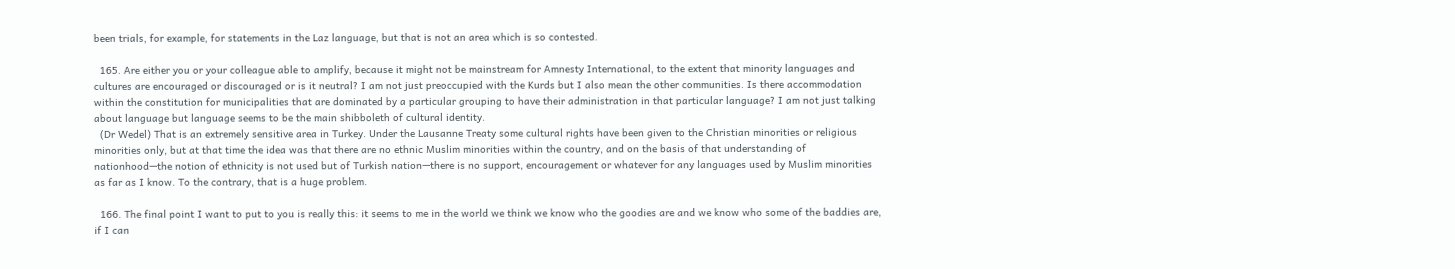been trials, for example, for statements in the Laz language, but that is not an area which is so contested.

  165. Are either you or your colleague able to amplify, because it might not be mainstream for Amnesty International, to the extent that minority languages and cultures are encouraged or discouraged or is it neutral? I am not just preoccupied with the Kurds but I also mean the other communities. Is there accommodation within the constitution for municipalities that are dominated by a particular grouping to have their administration in that particular language? I am not just talking about language but language seems to be the main shibboleth of cultural identity.
  (Dr Wedel) That is an extremely sensitive area in Turkey. Under the Lausanne Treaty some cultural rights have been given to the Christian minorities or religious minorities only, but at that time the idea was that there are no ethnic Muslim minorities within the country, and on the basis of that understanding of nationhood—the notion of ethnicity is not used but of Turkish nation—there is no support, encouragement or whatever for any languages used by Muslim minorities as far as I know. To the contrary, that is a huge problem.

  166. The final point I want to put to you is really this: it seems to me in the world we think we know who the goodies are and we know who some of the baddies are, if I can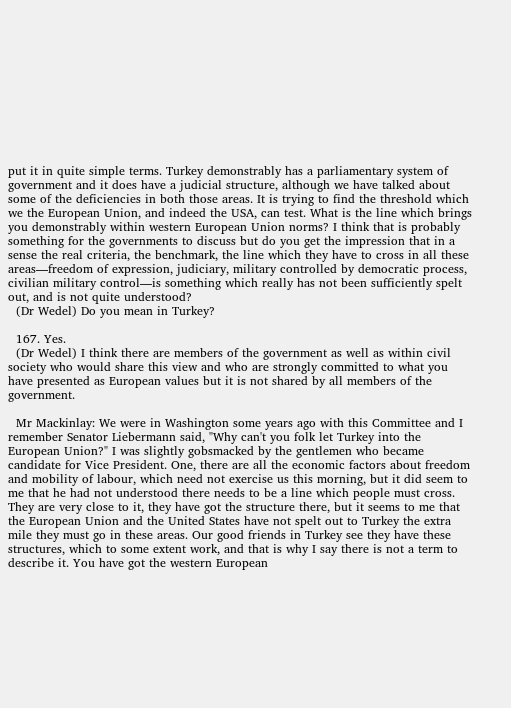put it in quite simple terms. Turkey demonstrably has a parliamentary system of government and it does have a judicial structure, although we have talked about some of the deficiencies in both those areas. It is trying to find the threshold which we the European Union, and indeed the USA, can test. What is the line which brings you demonstrably within western European Union norms? I think that is probably something for the governments to discuss but do you get the impression that in a sense the real criteria, the benchmark, the line which they have to cross in all these areas—freedom of expression, judiciary, military controlled by democratic process, civilian military control—is something which really has not been sufficiently spelt out, and is not quite understood?
  (Dr Wedel) Do you mean in Turkey?

  167. Yes.
  (Dr Wedel) I think there are members of the government as well as within civil society who would share this view and who are strongly committed to what you have presented as European values but it is not shared by all members of the government.

  Mr Mackinlay: We were in Washington some years ago with this Committee and I remember Senator Liebermann said, "Why can't you folk let Turkey into the European Union?" I was slightly gobsmacked by the gentlemen who became candidate for Vice President. One, there are all the economic factors about freedom and mobility of labour, which need not exercise us this morning, but it did seem to me that he had not understood there needs to be a line which people must cross. They are very close to it, they have got the structure there, but it seems to me that the European Union and the United States have not spelt out to Turkey the extra mile they must go in these areas. Our good friends in Turkey see they have these structures, which to some extent work, and that is why I say there is not a term to describe it. You have got the western European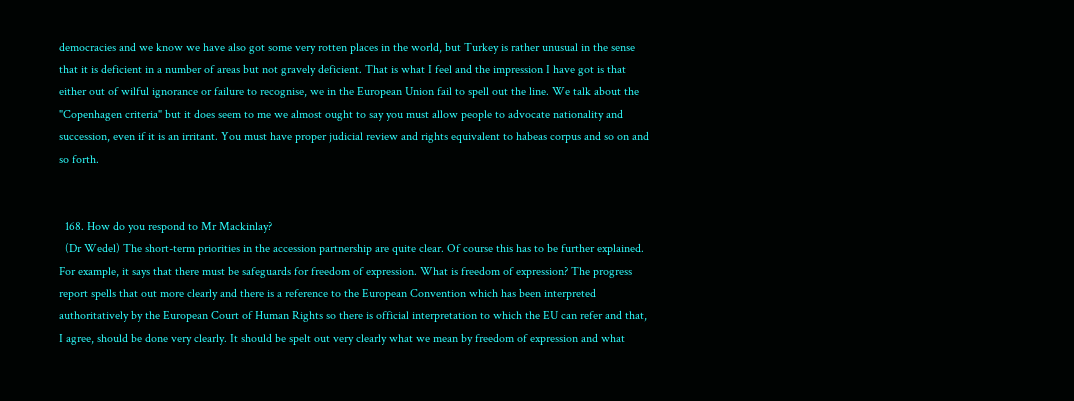democracies and we know we have also got some very rotten places in the world, but Turkey is rather unusual in the sense that it is deficient in a number of areas but not gravely deficient. That is what I feel and the impression I have got is that either out of wilful ignorance or failure to recognise, we in the European Union fail to spell out the line. We talk about the "Copenhagen criteria" but it does seem to me we almost ought to say you must allow people to advocate nationality and succession, even if it is an irritant. You must have proper judicial review and rights equivalent to habeas corpus and so on and so forth.


  168. How do you respond to Mr Mackinlay?
  (Dr Wedel) The short-term priorities in the accession partnership are quite clear. Of course this has to be further explained. For example, it says that there must be safeguards for freedom of expression. What is freedom of expression? The progress report spells that out more clearly and there is a reference to the European Convention which has been interpreted authoritatively by the European Court of Human Rights so there is official interpretation to which the EU can refer and that, I agree, should be done very clearly. It should be spelt out very clearly what we mean by freedom of expression and what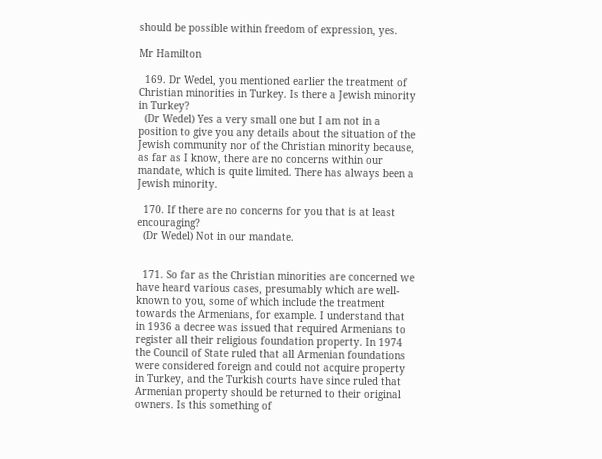should be possible within freedom of expression, yes.

Mr Hamilton

  169. Dr Wedel, you mentioned earlier the treatment of Christian minorities in Turkey. Is there a Jewish minority in Turkey?
  (Dr Wedel) Yes a very small one but I am not in a position to give you any details about the situation of the Jewish community nor of the Christian minority because, as far as I know, there are no concerns within our mandate, which is quite limited. There has always been a Jewish minority.

  170. If there are no concerns for you that is at least encouraging?
  (Dr Wedel) Not in our mandate.


  171. So far as the Christian minorities are concerned we have heard various cases, presumably which are well-known to you, some of which include the treatment towards the Armenians, for example. I understand that in 1936 a decree was issued that required Armenians to register all their religious foundation property. In 1974 the Council of State ruled that all Armenian foundations were considered foreign and could not acquire property in Turkey, and the Turkish courts have since ruled that Armenian property should be returned to their original owners. Is this something of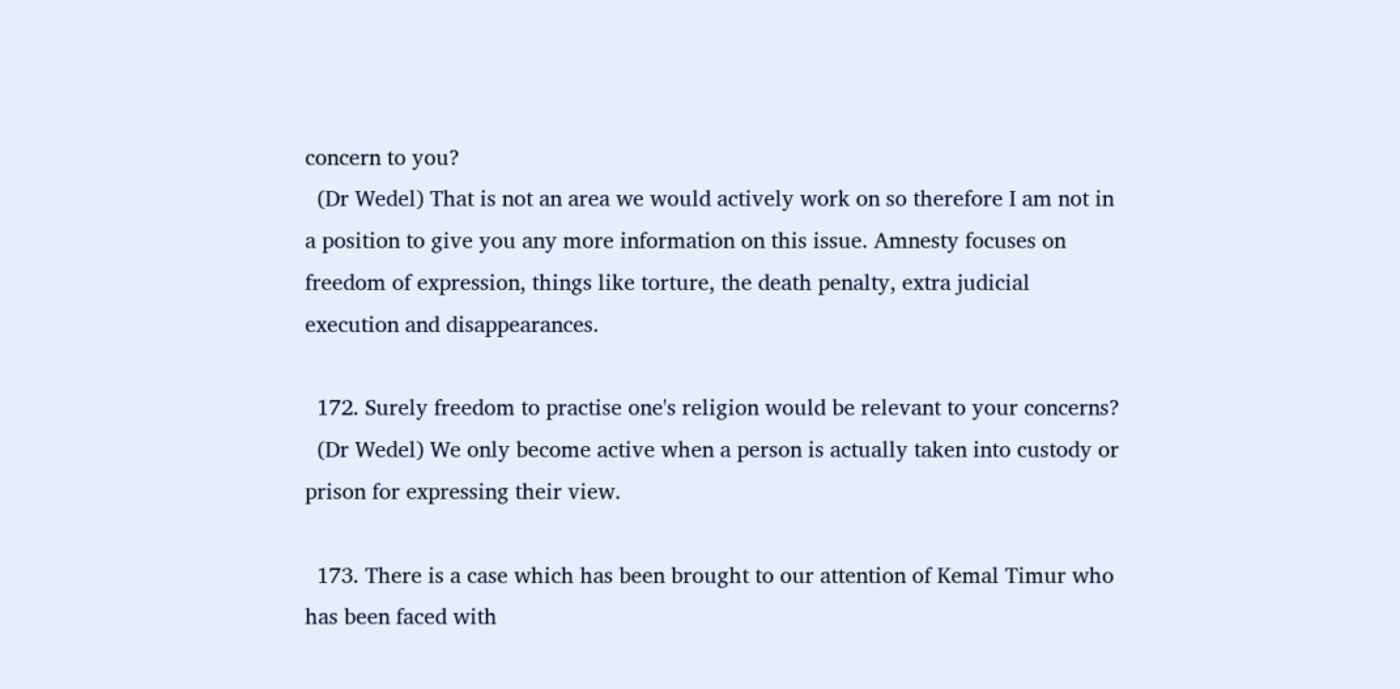concern to you?
  (Dr Wedel) That is not an area we would actively work on so therefore I am not in a position to give you any more information on this issue. Amnesty focuses on freedom of expression, things like torture, the death penalty, extra judicial execution and disappearances.

  172. Surely freedom to practise one's religion would be relevant to your concerns?
  (Dr Wedel) We only become active when a person is actually taken into custody or prison for expressing their view.

  173. There is a case which has been brought to our attention of Kemal Timur who has been faced with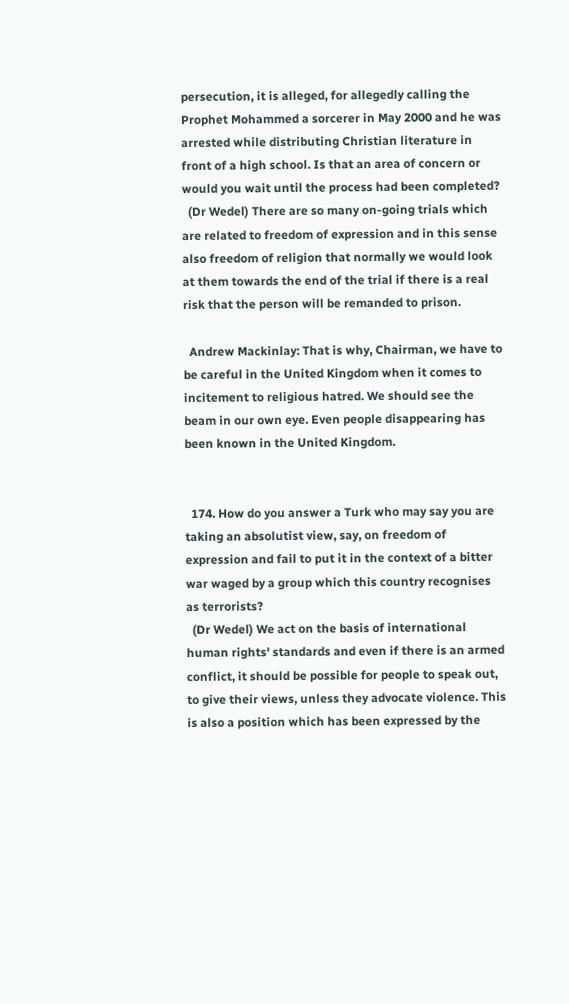persecution, it is alleged, for allegedly calling the Prophet Mohammed a sorcerer in May 2000 and he was arrested while distributing Christian literature in front of a high school. Is that an area of concern or would you wait until the process had been completed?
  (Dr Wedel) There are so many on-going trials which are related to freedom of expression and in this sense also freedom of religion that normally we would look at them towards the end of the trial if there is a real risk that the person will be remanded to prison.

  Andrew Mackinlay: That is why, Chairman, we have to be careful in the United Kingdom when it comes to incitement to religious hatred. We should see the beam in our own eye. Even people disappearing has been known in the United Kingdom.


  174. How do you answer a Turk who may say you are taking an absolutist view, say, on freedom of expression and fail to put it in the context of a bitter war waged by a group which this country recognises as terrorists?
  (Dr Wedel) We act on the basis of international human rights' standards and even if there is an armed conflict, it should be possible for people to speak out, to give their views, unless they advocate violence. This is also a position which has been expressed by the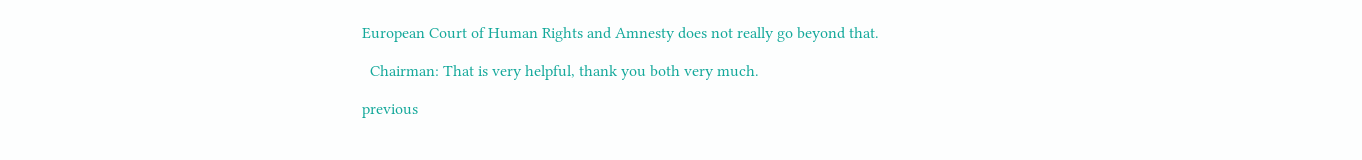European Court of Human Rights and Amnesty does not really go beyond that.

  Chairman: That is very helpful, thank you both very much.

previous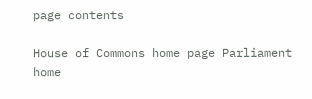page contents

House of Commons home page Parliament home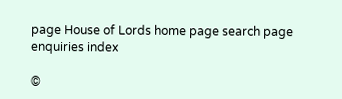page House of Lords home page search page enquiries index

©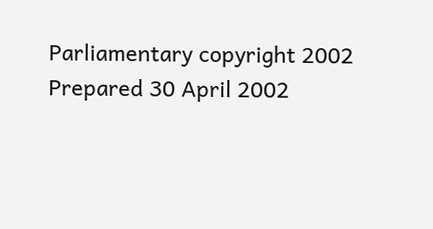Parliamentary copyright 2002
Prepared 30 April 2002